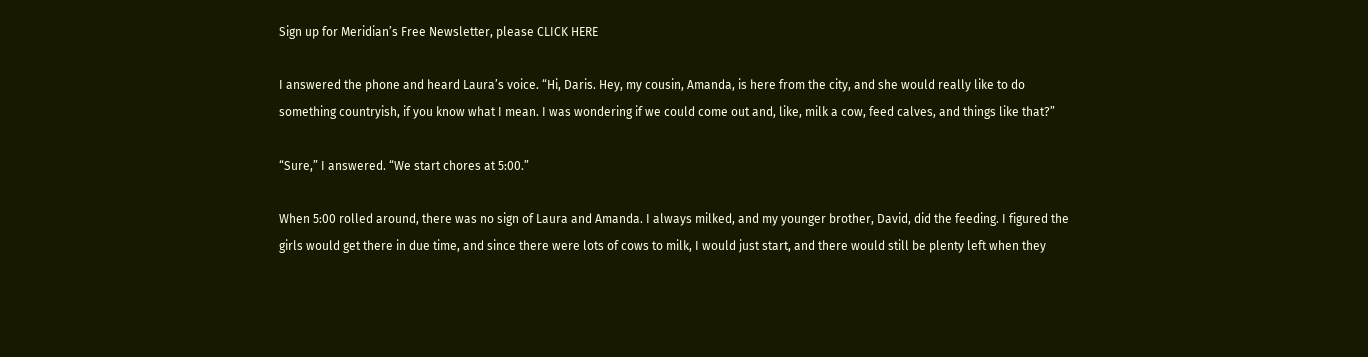Sign up for Meridian’s Free Newsletter, please CLICK HERE

I answered the phone and heard Laura’s voice. “Hi, Daris. Hey, my cousin, Amanda, is here from the city, and she would really like to do something countryish, if you know what I mean. I was wondering if we could come out and, like, milk a cow, feed calves, and things like that?”

“Sure,” I answered. “We start chores at 5:00.”

When 5:00 rolled around, there was no sign of Laura and Amanda. I always milked, and my younger brother, David, did the feeding. I figured the girls would get there in due time, and since there were lots of cows to milk, I would just start, and there would still be plenty left when they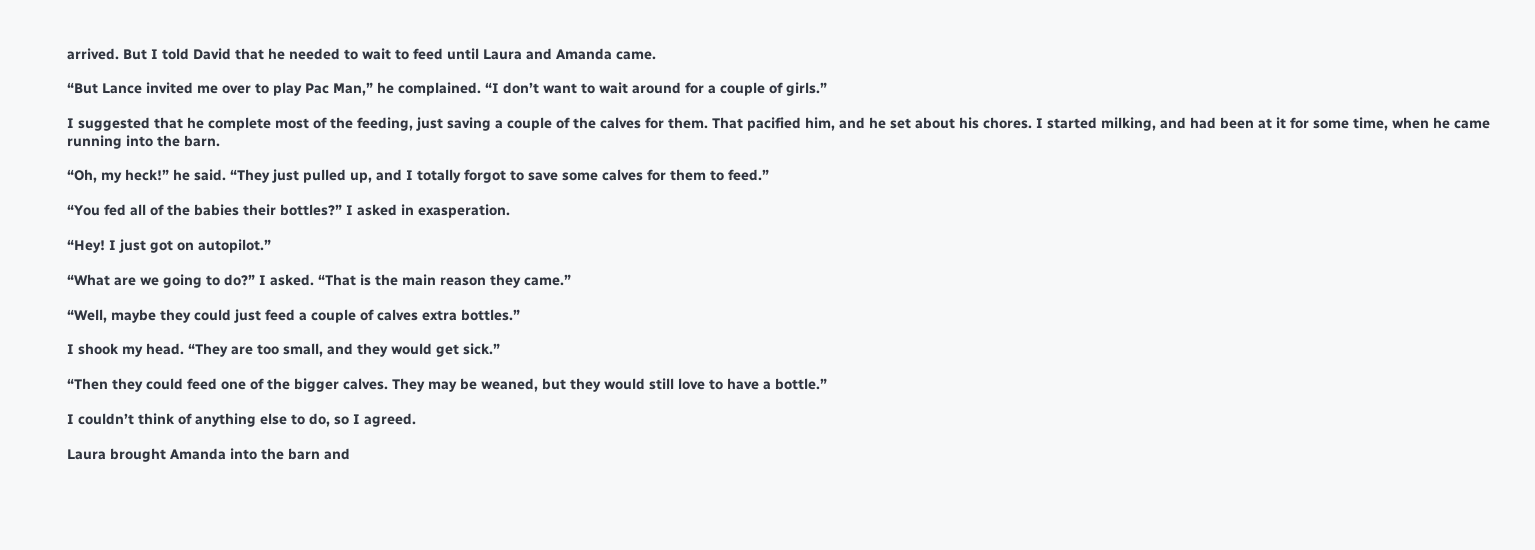arrived. But I told David that he needed to wait to feed until Laura and Amanda came.

“But Lance invited me over to play Pac Man,” he complained. “I don’t want to wait around for a couple of girls.”

I suggested that he complete most of the feeding, just saving a couple of the calves for them. That pacified him, and he set about his chores. I started milking, and had been at it for some time, when he came running into the barn.

“Oh, my heck!” he said. “They just pulled up, and I totally forgot to save some calves for them to feed.”

“You fed all of the babies their bottles?” I asked in exasperation.

“Hey! I just got on autopilot.”

“What are we going to do?” I asked. “That is the main reason they came.”

“Well, maybe they could just feed a couple of calves extra bottles.”

I shook my head. “They are too small, and they would get sick.”

“Then they could feed one of the bigger calves. They may be weaned, but they would still love to have a bottle.”

I couldn’t think of anything else to do, so I agreed.

Laura brought Amanda into the barn and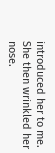introduced her to me. She then wrinkled her nose.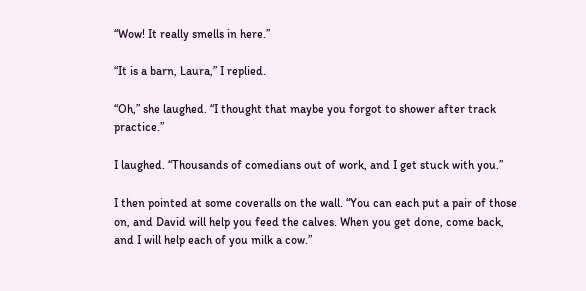“Wow! It really smells in here.”

“It is a barn, Laura,” I replied.

“Oh,” she laughed. “I thought that maybe you forgot to shower after track practice.”

I laughed. “Thousands of comedians out of work, and I get stuck with you.”

I then pointed at some coveralls on the wall. “You can each put a pair of those on, and David will help you feed the calves. When you get done, come back, and I will help each of you milk a cow.”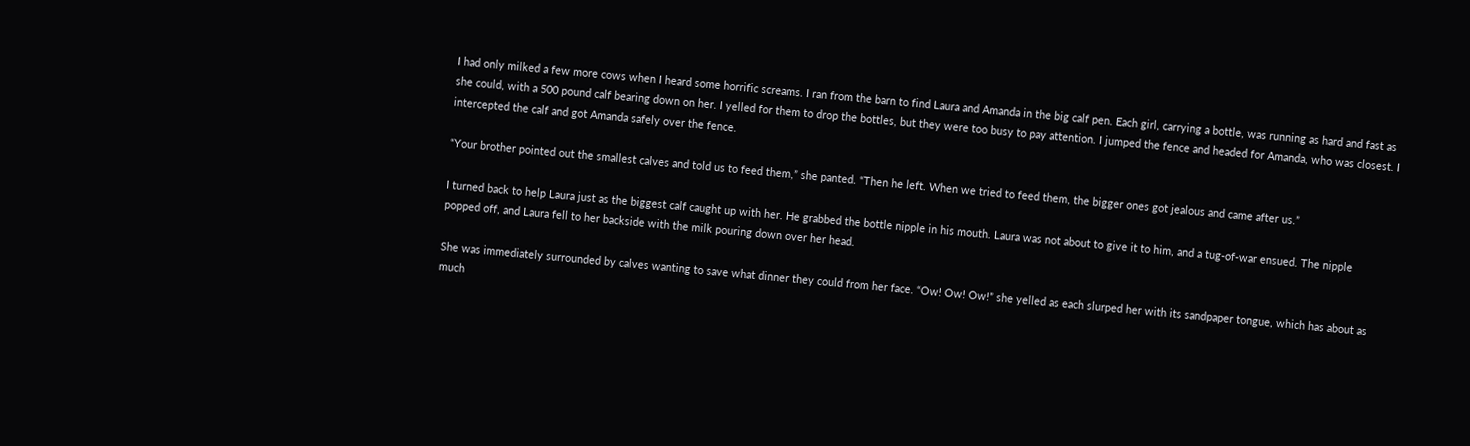I had only milked a few more cows when I heard some horrific screams. I ran from the barn to find Laura and Amanda in the big calf pen. Each girl, carrying a bottle, was running as hard and fast as she could, with a 500 pound calf bearing down on her. I yelled for them to drop the bottles, but they were too busy to pay attention. I jumped the fence and headed for Amanda, who was closest. I intercepted the calf and got Amanda safely over the fence.

“Your brother pointed out the smallest calves and told us to feed them,” she panted. “Then he left. When we tried to feed them, the bigger ones got jealous and came after us.”

I turned back to help Laura just as the biggest calf caught up with her. He grabbed the bottle nipple in his mouth. Laura was not about to give it to him, and a tug-of-war ensued. The nipple popped off, and Laura fell to her backside with the milk pouring down over her head.

She was immediately surrounded by calves wanting to save what dinner they could from her face. “Ow! Ow! Ow!” she yelled as each slurped her with its sandpaper tongue, which has about as much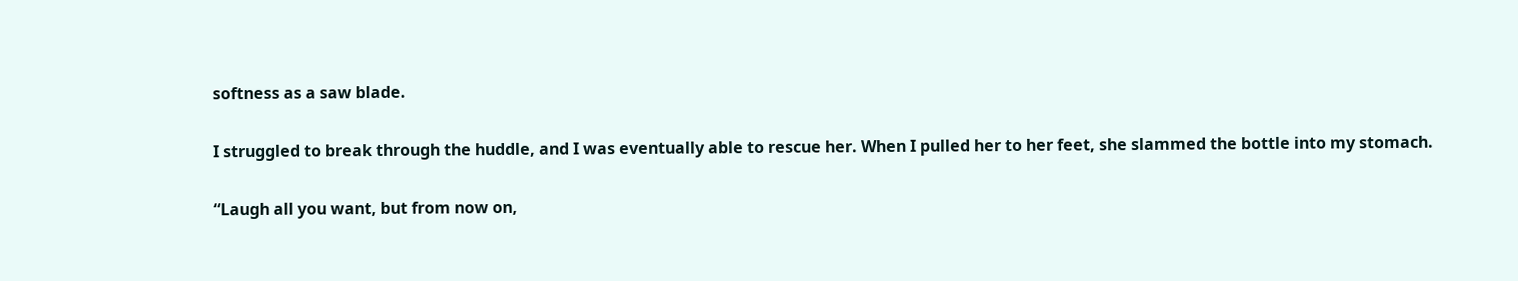softness as a saw blade.

I struggled to break through the huddle, and I was eventually able to rescue her. When I pulled her to her feet, she slammed the bottle into my stomach.

“Laugh all you want, but from now on,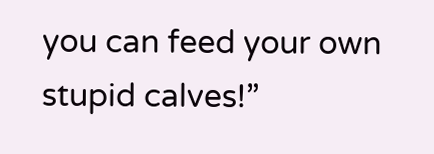you can feed your own stupid calves!”